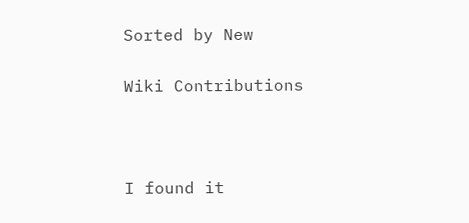Sorted by New

Wiki Contributions



I found it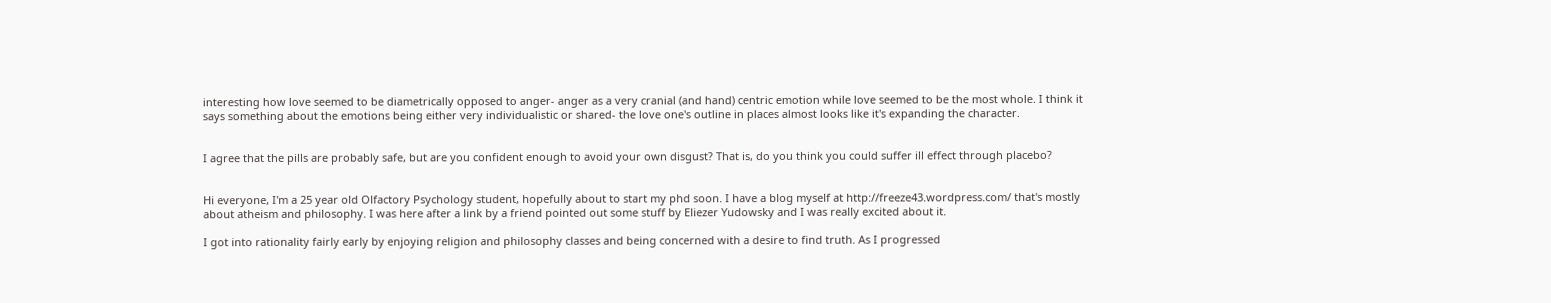interesting how love seemed to be diametrically opposed to anger- anger as a very cranial (and hand) centric emotion while love seemed to be the most whole. I think it says something about the emotions being either very individualistic or shared- the love one's outline in places almost looks like it's expanding the character.


I agree that the pills are probably safe, but are you confident enough to avoid your own disgust? That is, do you think you could suffer ill effect through placebo?


Hi everyone, I'm a 25 year old Olfactory Psychology student, hopefully about to start my phd soon. I have a blog myself at http://freeze43.wordpress.com/ that's mostly about atheism and philosophy. I was here after a link by a friend pointed out some stuff by Eliezer Yudowsky and I was really excited about it.

I got into rationality fairly early by enjoying religion and philosophy classes and being concerned with a desire to find truth. As I progressed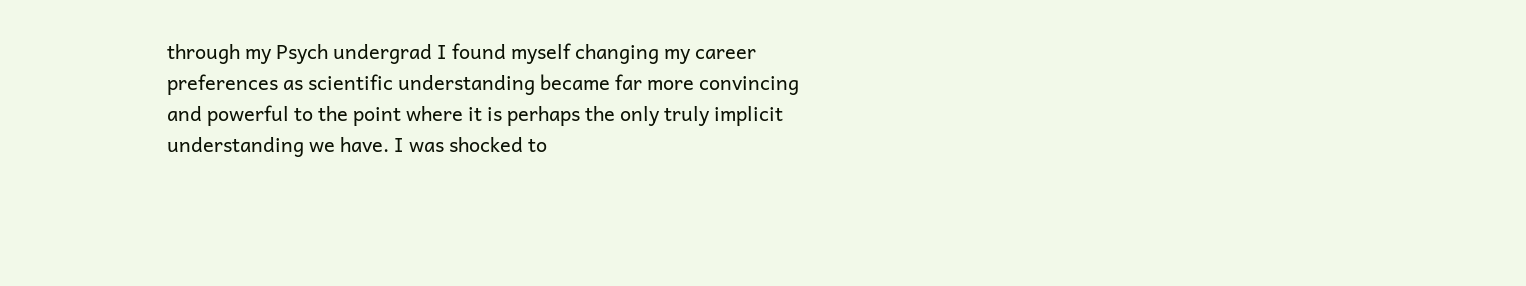through my Psych undergrad I found myself changing my career preferences as scientific understanding became far more convincing and powerful to the point where it is perhaps the only truly implicit understanding we have. I was shocked to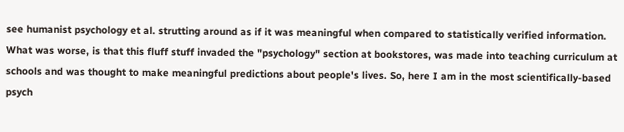see humanist psychology et al. strutting around as if it was meaningful when compared to statistically verified information. What was worse, is that this fluff stuff invaded the "psychology" section at bookstores, was made into teaching curriculum at schools and was thought to make meaningful predictions about people's lives. So, here I am in the most scientifically-based psych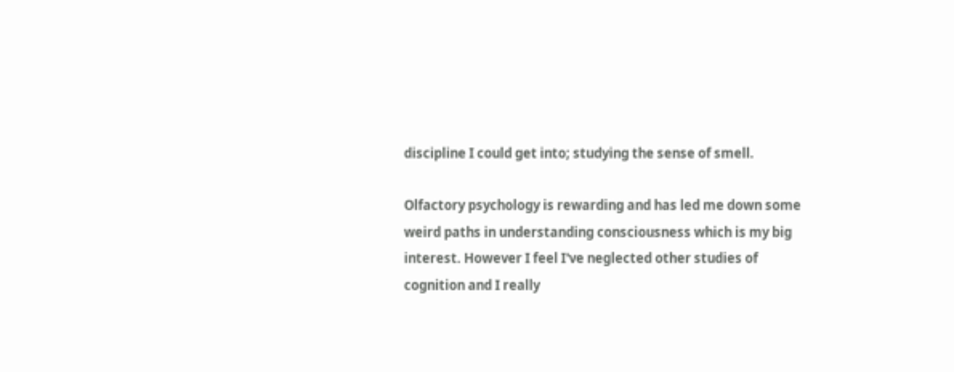discipline I could get into; studying the sense of smell.

Olfactory psychology is rewarding and has led me down some weird paths in understanding consciousness which is my big interest. However I feel I've neglected other studies of cognition and I really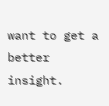want to get a better insight.